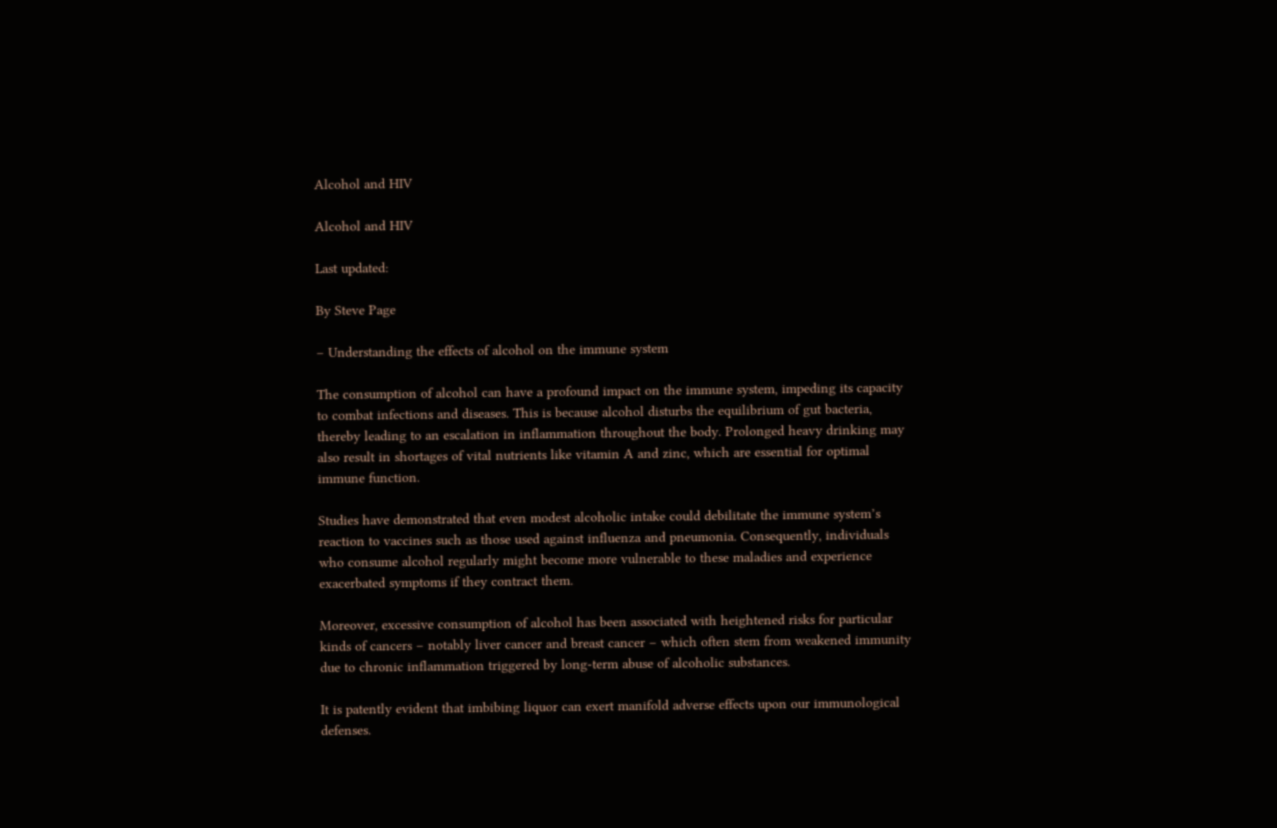Alcohol and HIV

Alcohol and HIV

Last updated:

By Steve Page

– Understanding the effects of alcohol on the immune system

The consumption of alcohol can have a profound impact on the immune system, impeding its capacity to combat infections and diseases. This is because alcohol disturbs the equilibrium of gut bacteria, thereby leading to an escalation in inflammation throughout the body. Prolonged heavy drinking may also result in shortages of vital nutrients like vitamin A and zinc, which are essential for optimal immune function.

Studies have demonstrated that even modest alcoholic intake could debilitate the immune system’s reaction to vaccines such as those used against influenza and pneumonia. Consequently, individuals who consume alcohol regularly might become more vulnerable to these maladies and experience exacerbated symptoms if they contract them.

Moreover, excessive consumption of alcohol has been associated with heightened risks for particular kinds of cancers – notably liver cancer and breast cancer – which often stem from weakened immunity due to chronic inflammation triggered by long-term abuse of alcoholic substances.

It is patently evident that imbibing liquor can exert manifold adverse effects upon our immunological defenses.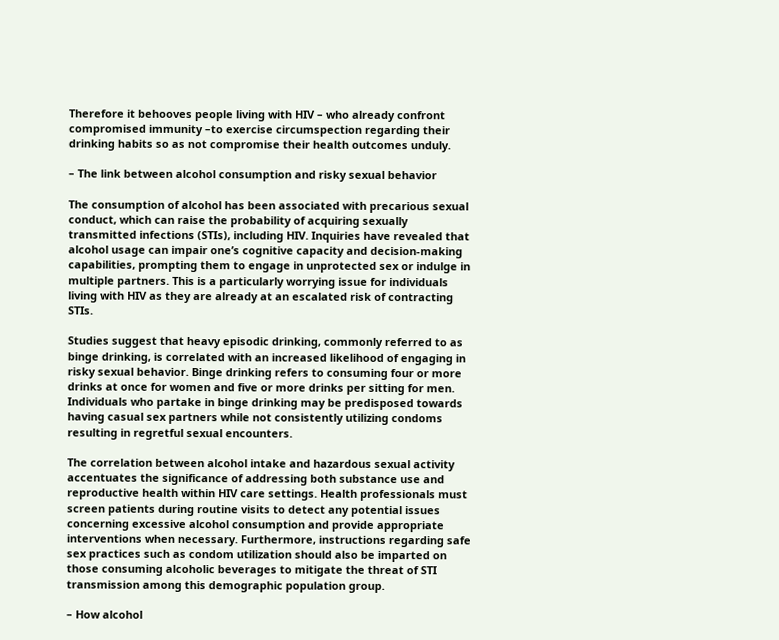Therefore it behooves people living with HIV – who already confront compromised immunity –to exercise circumspection regarding their drinking habits so as not compromise their health outcomes unduly.

– The link between alcohol consumption and risky sexual behavior

The consumption of alcohol has been associated with precarious sexual conduct, which can raise the probability of acquiring sexually transmitted infections (STIs), including HIV. Inquiries have revealed that alcohol usage can impair one’s cognitive capacity and decision-making capabilities, prompting them to engage in unprotected sex or indulge in multiple partners. This is a particularly worrying issue for individuals living with HIV as they are already at an escalated risk of contracting STIs.

Studies suggest that heavy episodic drinking, commonly referred to as binge drinking, is correlated with an increased likelihood of engaging in risky sexual behavior. Binge drinking refers to consuming four or more drinks at once for women and five or more drinks per sitting for men. Individuals who partake in binge drinking may be predisposed towards having casual sex partners while not consistently utilizing condoms resulting in regretful sexual encounters.

The correlation between alcohol intake and hazardous sexual activity accentuates the significance of addressing both substance use and reproductive health within HIV care settings. Health professionals must screen patients during routine visits to detect any potential issues concerning excessive alcohol consumption and provide appropriate interventions when necessary. Furthermore, instructions regarding safe sex practices such as condom utilization should also be imparted on those consuming alcoholic beverages to mitigate the threat of STI transmission among this demographic population group.

– How alcohol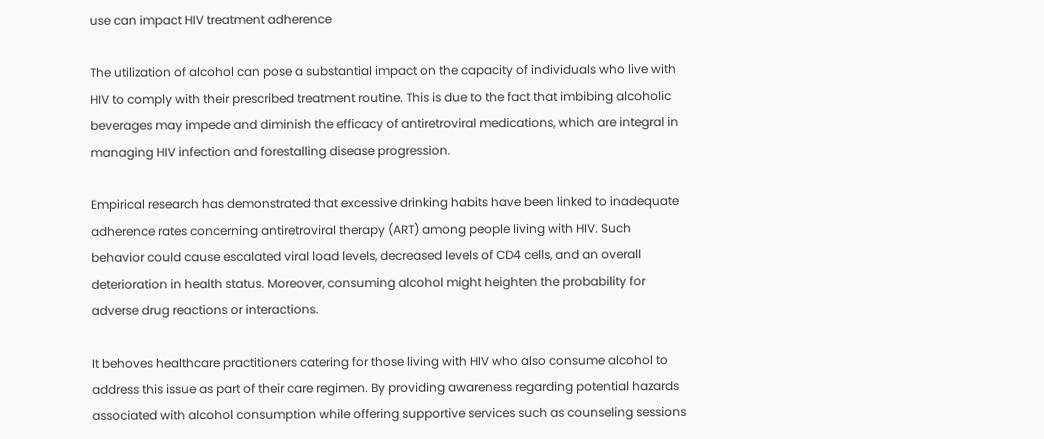use can impact HIV treatment adherence

The utilization of alcohol can pose a substantial impact on the capacity of individuals who live with HIV to comply with their prescribed treatment routine. This is due to the fact that imbibing alcoholic beverages may impede and diminish the efficacy of antiretroviral medications, which are integral in managing HIV infection and forestalling disease progression.

Empirical research has demonstrated that excessive drinking habits have been linked to inadequate adherence rates concerning antiretroviral therapy (ART) among people living with HIV. Such behavior could cause escalated viral load levels, decreased levels of CD4 cells, and an overall deterioration in health status. Moreover, consuming alcohol might heighten the probability for adverse drug reactions or interactions.

It behoves healthcare practitioners catering for those living with HIV who also consume alcohol to address this issue as part of their care regimen. By providing awareness regarding potential hazards associated with alcohol consumption while offering supportive services such as counseling sessions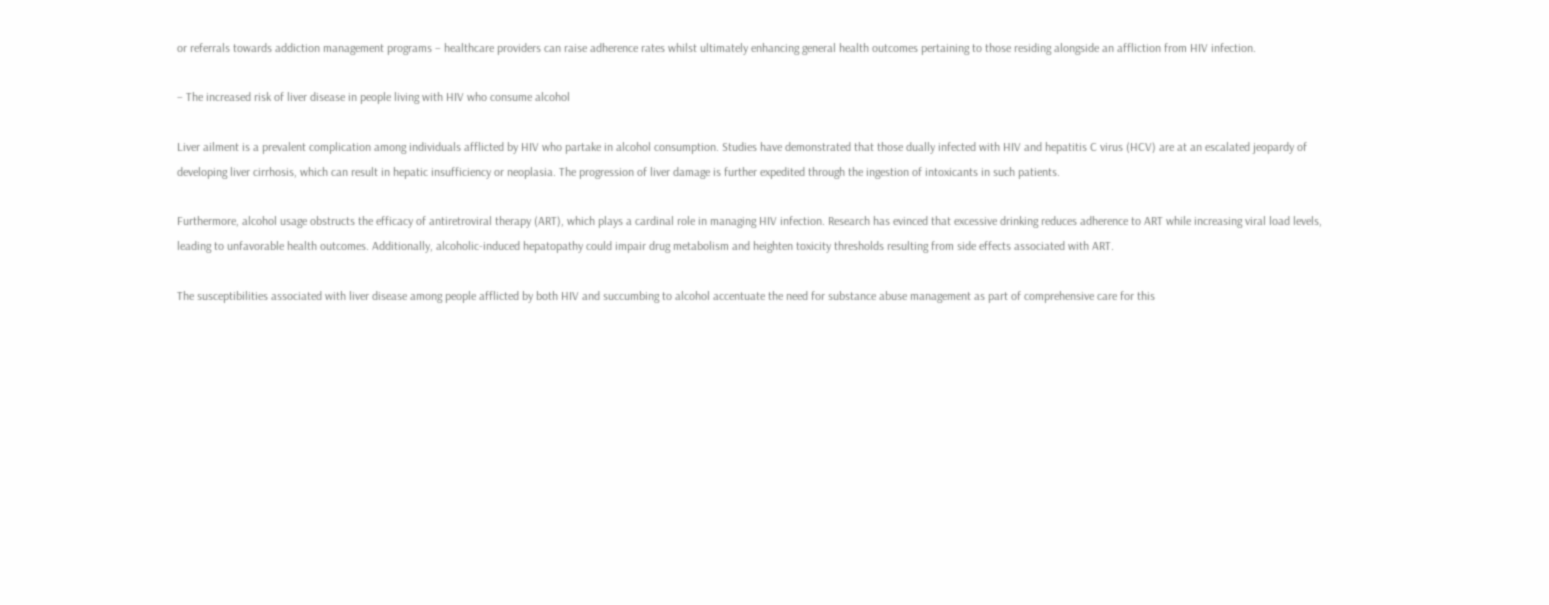or referrals towards addiction management programs – healthcare providers can raise adherence rates whilst ultimately enhancing general health outcomes pertaining to those residing alongside an affliction from HIV infection.

– The increased risk of liver disease in people living with HIV who consume alcohol

Liver ailment is a prevalent complication among individuals afflicted by HIV who partake in alcohol consumption. Studies have demonstrated that those dually infected with HIV and hepatitis C virus (HCV) are at an escalated jeopardy of developing liver cirrhosis, which can result in hepatic insufficiency or neoplasia. The progression of liver damage is further expedited through the ingestion of intoxicants in such patients.

Furthermore, alcohol usage obstructs the efficacy of antiretroviral therapy (ART), which plays a cardinal role in managing HIV infection. Research has evinced that excessive drinking reduces adherence to ART while increasing viral load levels, leading to unfavorable health outcomes. Additionally, alcoholic-induced hepatopathy could impair drug metabolism and heighten toxicity thresholds resulting from side effects associated with ART.

The susceptibilities associated with liver disease among people afflicted by both HIV and succumbing to alcohol accentuate the need for substance abuse management as part of comprehensive care for this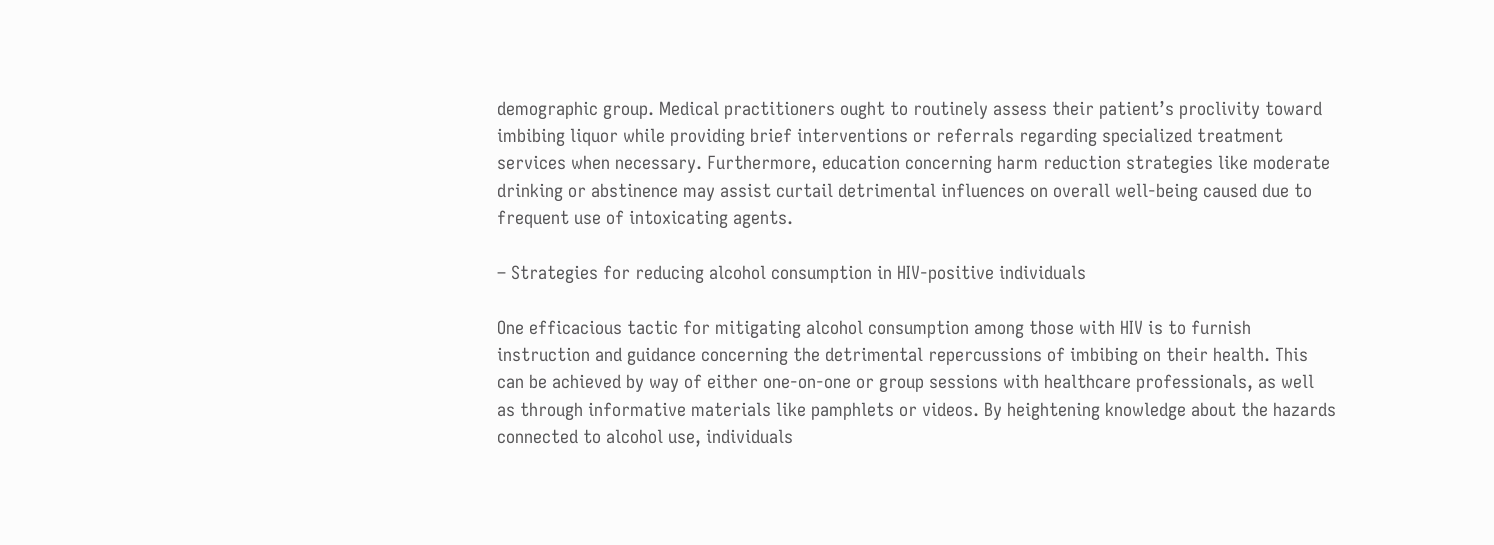demographic group. Medical practitioners ought to routinely assess their patient’s proclivity toward imbibing liquor while providing brief interventions or referrals regarding specialized treatment services when necessary. Furthermore, education concerning harm reduction strategies like moderate drinking or abstinence may assist curtail detrimental influences on overall well-being caused due to frequent use of intoxicating agents.

– Strategies for reducing alcohol consumption in HIV-positive individuals

One efficacious tactic for mitigating alcohol consumption among those with HIV is to furnish instruction and guidance concerning the detrimental repercussions of imbibing on their health. This can be achieved by way of either one-on-one or group sessions with healthcare professionals, as well as through informative materials like pamphlets or videos. By heightening knowledge about the hazards connected to alcohol use, individuals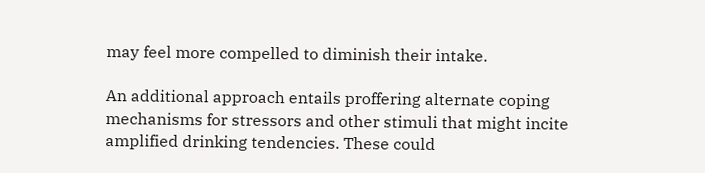may feel more compelled to diminish their intake.

An additional approach entails proffering alternate coping mechanisms for stressors and other stimuli that might incite amplified drinking tendencies. These could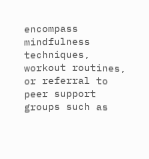encompass mindfulness techniques, workout routines, or referral to peer support groups such as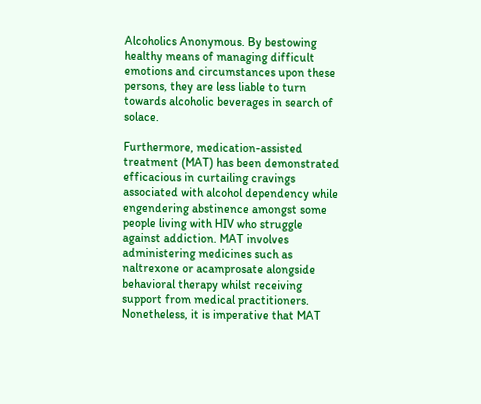Alcoholics Anonymous. By bestowing healthy means of managing difficult emotions and circumstances upon these persons, they are less liable to turn towards alcoholic beverages in search of solace.

Furthermore, medication-assisted treatment (MAT) has been demonstrated efficacious in curtailing cravings associated with alcohol dependency while engendering abstinence amongst some people living with HIV who struggle against addiction. MAT involves administering medicines such as naltrexone or acamprosate alongside behavioral therapy whilst receiving support from medical practitioners. Nonetheless, it is imperative that MAT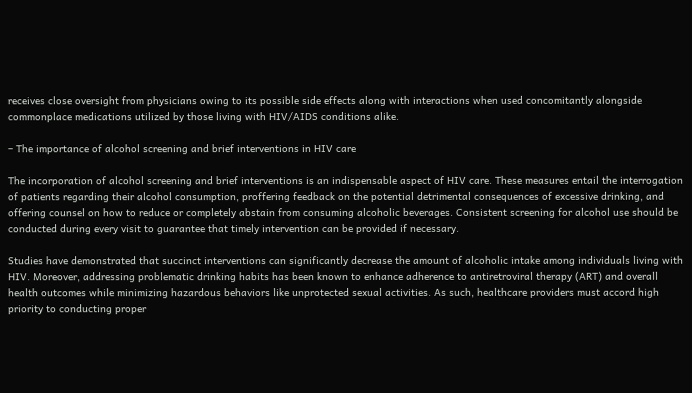receives close oversight from physicians owing to its possible side effects along with interactions when used concomitantly alongside commonplace medications utilized by those living with HIV/AIDS conditions alike.

– The importance of alcohol screening and brief interventions in HIV care

The incorporation of alcohol screening and brief interventions is an indispensable aspect of HIV care. These measures entail the interrogation of patients regarding their alcohol consumption, proffering feedback on the potential detrimental consequences of excessive drinking, and offering counsel on how to reduce or completely abstain from consuming alcoholic beverages. Consistent screening for alcohol use should be conducted during every visit to guarantee that timely intervention can be provided if necessary.

Studies have demonstrated that succinct interventions can significantly decrease the amount of alcoholic intake among individuals living with HIV. Moreover, addressing problematic drinking habits has been known to enhance adherence to antiretroviral therapy (ART) and overall health outcomes while minimizing hazardous behaviors like unprotected sexual activities. As such, healthcare providers must accord high priority to conducting proper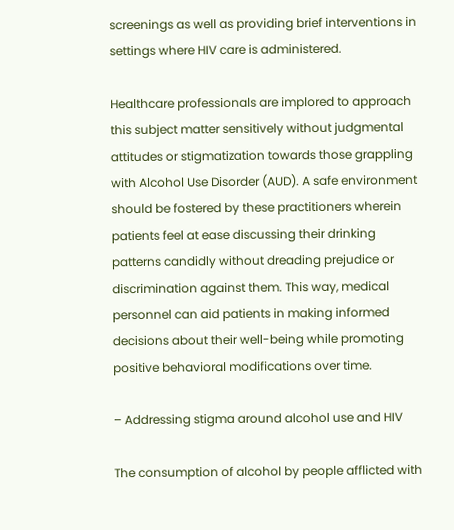screenings as well as providing brief interventions in settings where HIV care is administered.

Healthcare professionals are implored to approach this subject matter sensitively without judgmental attitudes or stigmatization towards those grappling with Alcohol Use Disorder (AUD). A safe environment should be fostered by these practitioners wherein patients feel at ease discussing their drinking patterns candidly without dreading prejudice or discrimination against them. This way, medical personnel can aid patients in making informed decisions about their well-being while promoting positive behavioral modifications over time.

– Addressing stigma around alcohol use and HIV

The consumption of alcohol by people afflicted with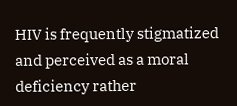HIV is frequently stigmatized and perceived as a moral deficiency rather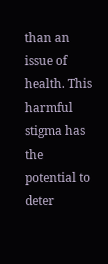than an issue of health. This harmful stigma has the potential to deter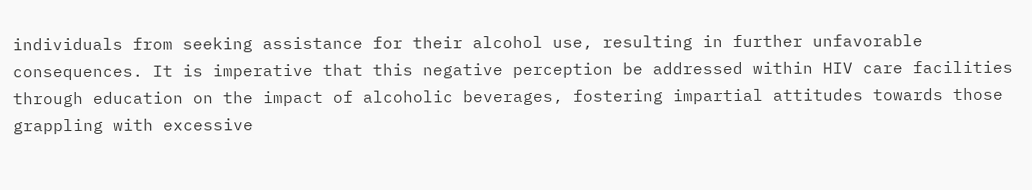individuals from seeking assistance for their alcohol use, resulting in further unfavorable consequences. It is imperative that this negative perception be addressed within HIV care facilities through education on the impact of alcoholic beverages, fostering impartial attitudes towards those grappling with excessive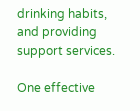drinking habits, and providing support services.

One effective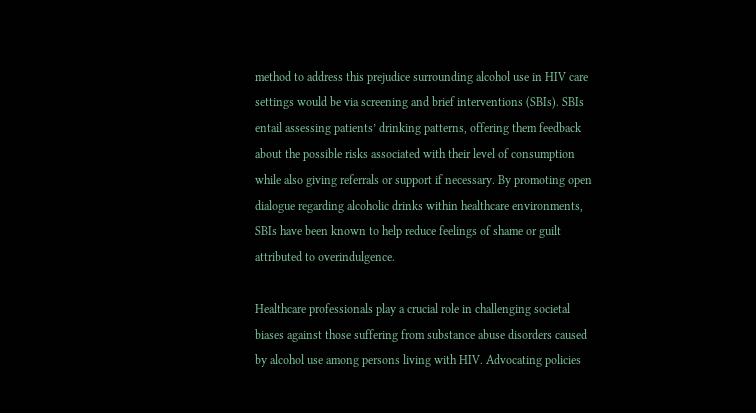method to address this prejudice surrounding alcohol use in HIV care settings would be via screening and brief interventions (SBIs). SBIs entail assessing patients’ drinking patterns, offering them feedback about the possible risks associated with their level of consumption while also giving referrals or support if necessary. By promoting open dialogue regarding alcoholic drinks within healthcare environments, SBIs have been known to help reduce feelings of shame or guilt attributed to overindulgence.

Healthcare professionals play a crucial role in challenging societal biases against those suffering from substance abuse disorders caused by alcohol use among persons living with HIV. Advocating policies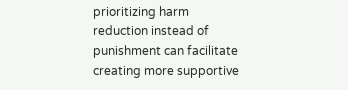prioritizing harm reduction instead of punishment can facilitate creating more supportive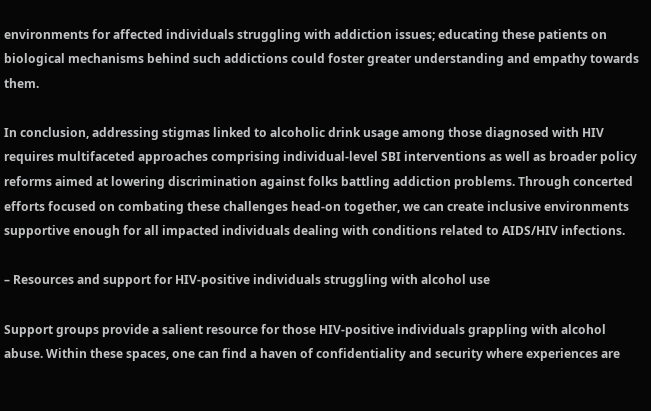environments for affected individuals struggling with addiction issues; educating these patients on biological mechanisms behind such addictions could foster greater understanding and empathy towards them.

In conclusion, addressing stigmas linked to alcoholic drink usage among those diagnosed with HIV requires multifaceted approaches comprising individual-level SBI interventions as well as broader policy reforms aimed at lowering discrimination against folks battling addiction problems. Through concerted efforts focused on combating these challenges head-on together, we can create inclusive environments supportive enough for all impacted individuals dealing with conditions related to AIDS/HIV infections.

– Resources and support for HIV-positive individuals struggling with alcohol use

Support groups provide a salient resource for those HIV-positive individuals grappling with alcohol abuse. Within these spaces, one can find a haven of confidentiality and security where experiences are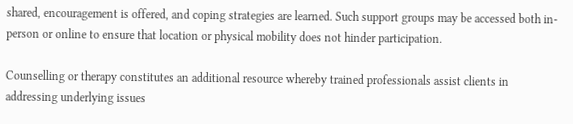shared, encouragement is offered, and coping strategies are learned. Such support groups may be accessed both in-person or online to ensure that location or physical mobility does not hinder participation.

Counselling or therapy constitutes an additional resource whereby trained professionals assist clients in addressing underlying issues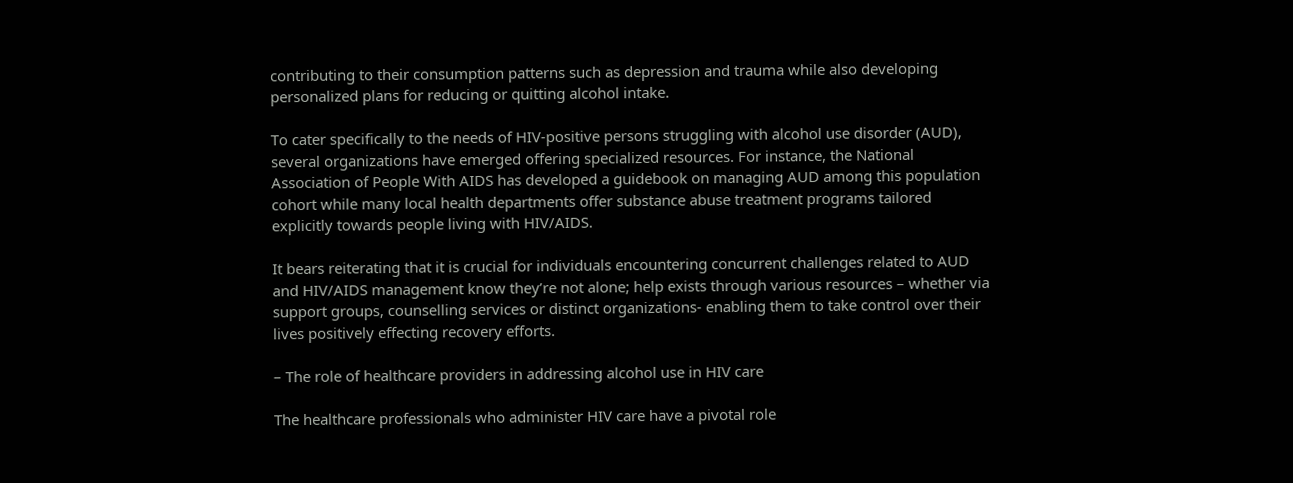contributing to their consumption patterns such as depression and trauma while also developing personalized plans for reducing or quitting alcohol intake.

To cater specifically to the needs of HIV-positive persons struggling with alcohol use disorder (AUD), several organizations have emerged offering specialized resources. For instance, the National Association of People With AIDS has developed a guidebook on managing AUD among this population cohort while many local health departments offer substance abuse treatment programs tailored explicitly towards people living with HIV/AIDS.

It bears reiterating that it is crucial for individuals encountering concurrent challenges related to AUD and HIV/AIDS management know they’re not alone; help exists through various resources – whether via support groups, counselling services or distinct organizations- enabling them to take control over their lives positively effecting recovery efforts.

– The role of healthcare providers in addressing alcohol use in HIV care

The healthcare professionals who administer HIV care have a pivotal role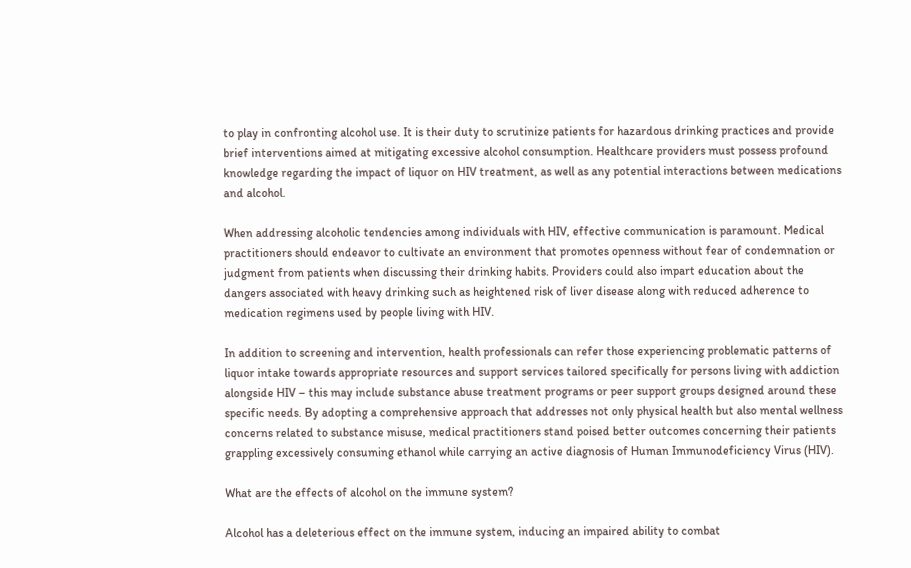to play in confronting alcohol use. It is their duty to scrutinize patients for hazardous drinking practices and provide brief interventions aimed at mitigating excessive alcohol consumption. Healthcare providers must possess profound knowledge regarding the impact of liquor on HIV treatment, as well as any potential interactions between medications and alcohol.

When addressing alcoholic tendencies among individuals with HIV, effective communication is paramount. Medical practitioners should endeavor to cultivate an environment that promotes openness without fear of condemnation or judgment from patients when discussing their drinking habits. Providers could also impart education about the dangers associated with heavy drinking such as heightened risk of liver disease along with reduced adherence to medication regimens used by people living with HIV.

In addition to screening and intervention, health professionals can refer those experiencing problematic patterns of liquor intake towards appropriate resources and support services tailored specifically for persons living with addiction alongside HIV – this may include substance abuse treatment programs or peer support groups designed around these specific needs. By adopting a comprehensive approach that addresses not only physical health but also mental wellness concerns related to substance misuse, medical practitioners stand poised better outcomes concerning their patients grappling excessively consuming ethanol while carrying an active diagnosis of Human Immunodeficiency Virus (HIV).

What are the effects of alcohol on the immune system?

Alcohol has a deleterious effect on the immune system, inducing an impaired ability to combat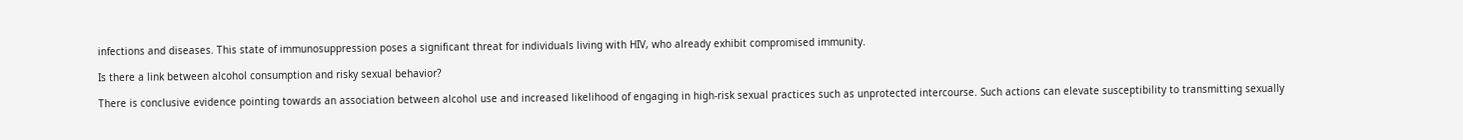infections and diseases. This state of immunosuppression poses a significant threat for individuals living with HIV, who already exhibit compromised immunity.

Is there a link between alcohol consumption and risky sexual behavior?

There is conclusive evidence pointing towards an association between alcohol use and increased likelihood of engaging in high-risk sexual practices such as unprotected intercourse. Such actions can elevate susceptibility to transmitting sexually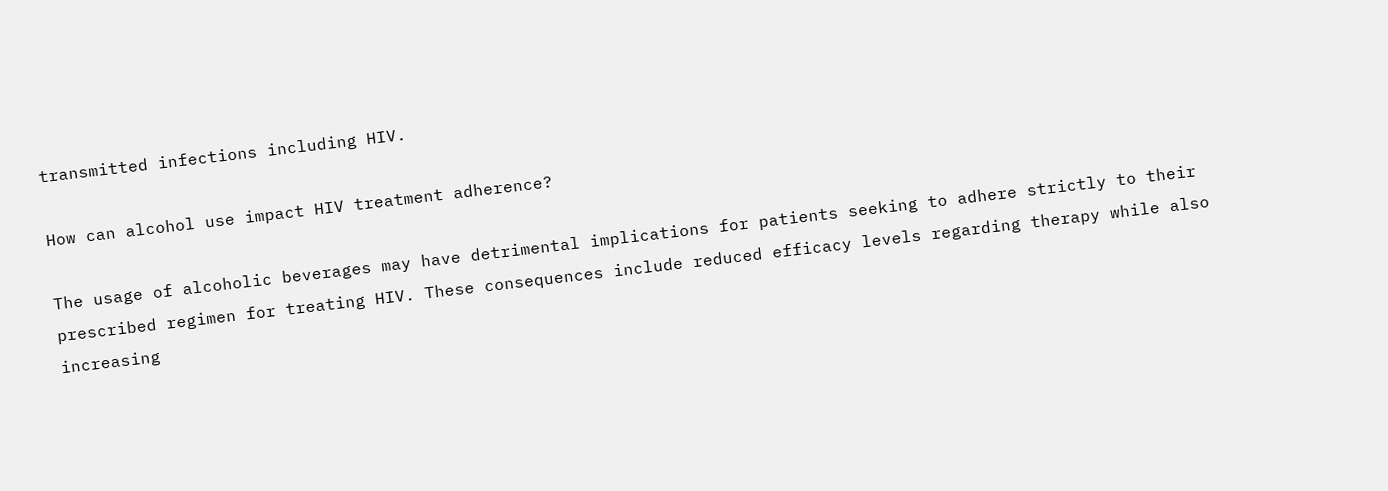transmitted infections including HIV.

How can alcohol use impact HIV treatment adherence?

The usage of alcoholic beverages may have detrimental implications for patients seeking to adhere strictly to their prescribed regimen for treating HIV. These consequences include reduced efficacy levels regarding therapy while also increasing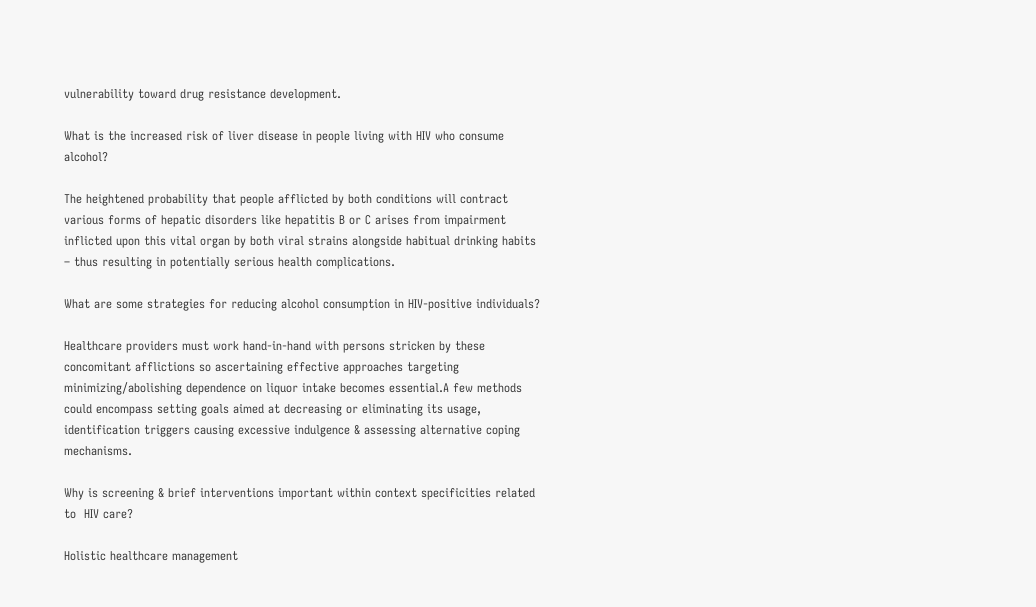vulnerability toward drug resistance development.

What is the increased risk of liver disease in people living with HIV who consume alcohol?

The heightened probability that people afflicted by both conditions will contract various forms of hepatic disorders like hepatitis B or C arises from impairment inflicted upon this vital organ by both viral strains alongside habitual drinking habits – thus resulting in potentially serious health complications.

What are some strategies for reducing alcohol consumption in HIV-positive individuals?

Healthcare providers must work hand-in-hand with persons stricken by these concomitant afflictions so ascertaining effective approaches targeting minimizing/abolishing dependence on liquor intake becomes essential.A few methods could encompass setting goals aimed at decreasing or eliminating its usage, identification triggers causing excessive indulgence & assessing alternative coping mechanisms.

Why is screening & brief interventions important within context specificities related to  HIV care?

Holistic healthcare management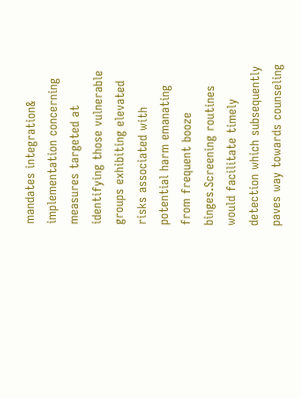mandates integration& implementation concerning measures targeted at identifying those vulnerable groups exhibiting elevated risks associated with potential harm emanating from frequent booze binges.Screening routines would facilitate timely detection which subsequently paves way towards counseling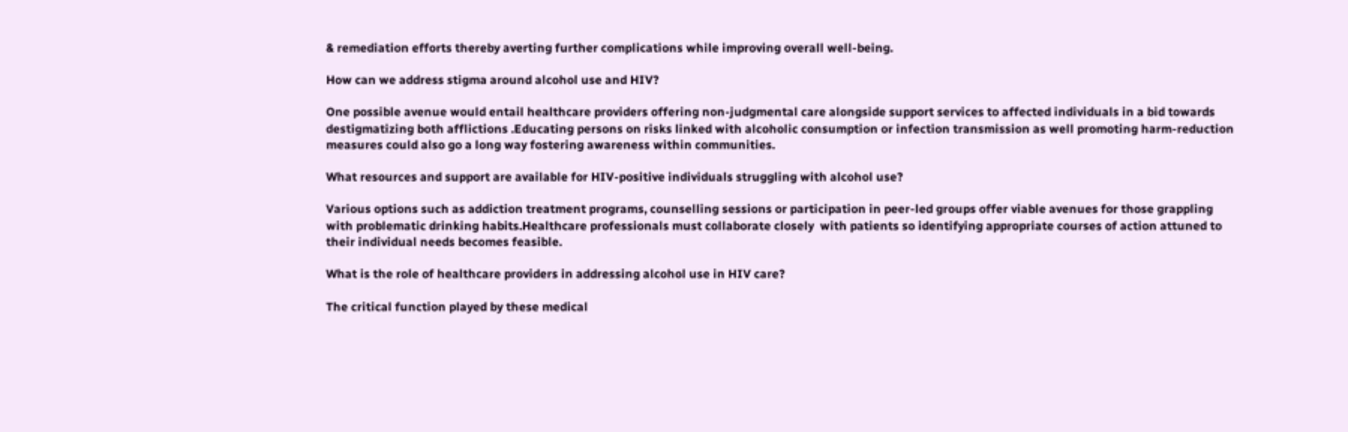& remediation efforts thereby averting further complications while improving overall well-being.

How can we address stigma around alcohol use and HIV?

One possible avenue would entail healthcare providers offering non-judgmental care alongside support services to affected individuals in a bid towards destigmatizing both afflictions .Educating persons on risks linked with alcoholic consumption or infection transmission as well promoting harm-reduction measures could also go a long way fostering awareness within communities.

What resources and support are available for HIV-positive individuals struggling with alcohol use?

Various options such as addiction treatment programs, counselling sessions or participation in peer-led groups offer viable avenues for those grappling with problematic drinking habits.Healthcare professionals must collaborate closely  with patients so identifying appropriate courses of action attuned to their individual needs becomes feasible.

What is the role of healthcare providers in addressing alcohol use in HIV care?

The critical function played by these medical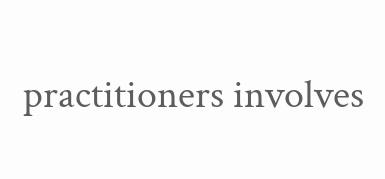practitioners involves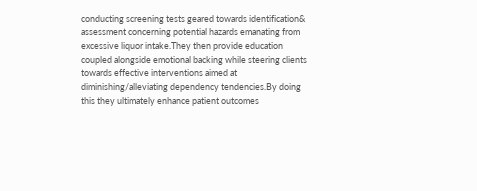conducting screening tests geared towards identification& assessment concerning potential hazards emanating from excessive liquor intake.They then provide education coupled alongside emotional backing while steering clients towards effective interventions aimed at diminishing/alleviating dependency tendencies.By doing this they ultimately enhance patient outcomes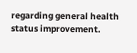regarding general health status improvement.